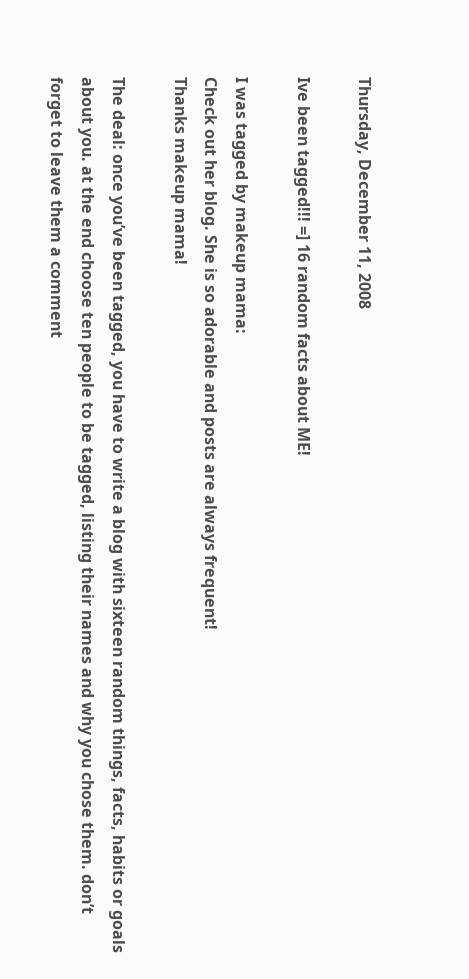Thursday, December 11, 2008

Ive been tagged!!! =] 16 random facts about ME!

I was tagged by makeup mama:
Check out her blog. She is so adorable and posts are always frequent!
Thanks makeup mama!

The deal: once you’ve been tagged, you have to write a blog with sixteen random things, facts, habits or goals about you. at the end choose ten people to be tagged, listing their names and why you chose them. don’t forget to leave them a comment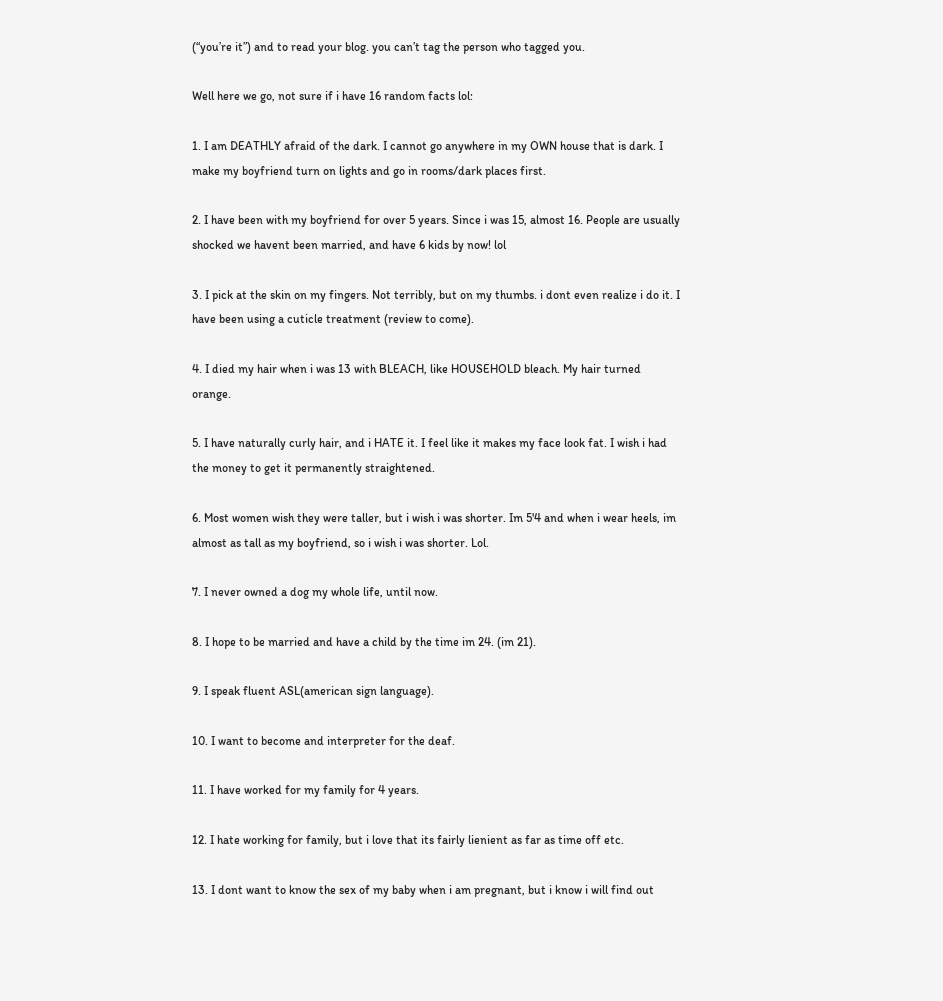(“you’re it”) and to read your blog. you can’t tag the person who tagged you.

Well here we go, not sure if i have 16 random facts lol:

1. I am DEATHLY afraid of the dark. I cannot go anywhere in my OWN house that is dark. I make my boyfriend turn on lights and go in rooms/dark places first.

2. I have been with my boyfriend for over 5 years. Since i was 15, almost 16. People are usually shocked we havent been married, and have 6 kids by now! lol

3. I pick at the skin on my fingers. Not terribly, but on my thumbs. i dont even realize i do it. I have been using a cuticle treatment (review to come).

4. I died my hair when i was 13 with BLEACH, like HOUSEHOLD bleach. My hair turned orange.

5. I have naturally curly hair, and i HATE it. I feel like it makes my face look fat. I wish i had the money to get it permanently straightened.

6. Most women wish they were taller, but i wish i was shorter. Im 5'4 and when i wear heels, im almost as tall as my boyfriend, so i wish i was shorter. Lol.

7. I never owned a dog my whole life, until now.

8. I hope to be married and have a child by the time im 24. (im 21).

9. I speak fluent ASL(american sign language).

10. I want to become and interpreter for the deaf.

11. I have worked for my family for 4 years.

12. I hate working for family, but i love that its fairly lienient as far as time off etc.

13. I dont want to know the sex of my baby when i am pregnant, but i know i will find out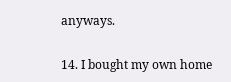anyways.

14. I bought my own home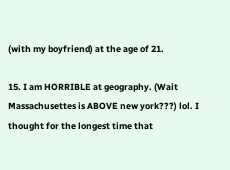(with my boyfriend) at the age of 21.

15. I am HORRIBLE at geography. (Wait Massachusettes is ABOVE new york???) lol. I thought for the longest time that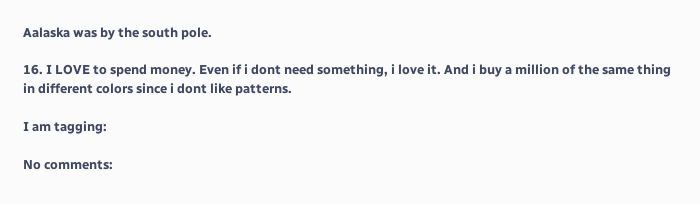Aalaska was by the south pole.

16. I LOVE to spend money. Even if i dont need something, i love it. And i buy a million of the same thing in different colors since i dont like patterns.

I am tagging:

No comments: